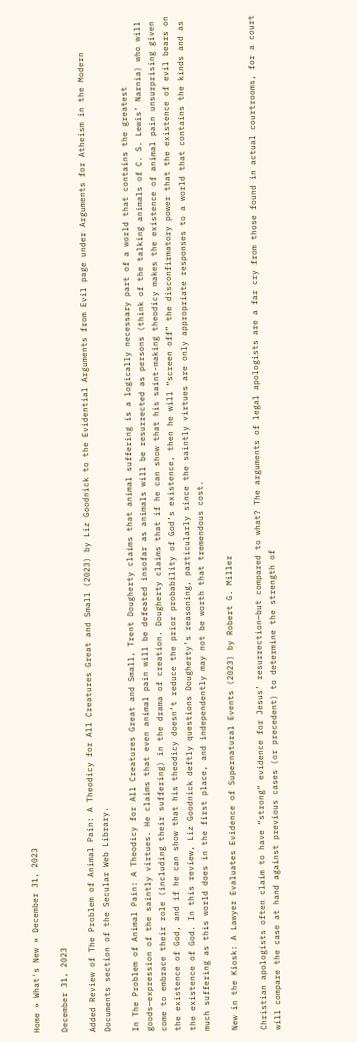Home » What's New » December 31, 2023

December 31, 2023

Added Review of The Problem of Animal Pain: A Theodicy for All Creatures Great and Small (2023) by Liz Goodnick to the Evidential Arguments from Evil page under Arguments for Atheism in the Modern Documents section of the Secular Web Library.

In The Problem of Animal Pain: A Theodicy for All Creatures Great and Small, Trent Dougherty claims that animal suffering is a logically necessary part of a world that contains the greatest goods—expression of the saintly virtues. He claims that even animal pain will be defeated insofar as animals will be resurrected as persons (think of the talking animals of C. S. Lewis’ Narnia) who will come to embrace their role (including their suffering) in the drama of creation. Dougherty claims that if he can show that his saint-making theodicy makes the existence of animal pain unsurprising given the existence of God, and if he can show that his theodicy doesn’t reduce the prior probability of God’s existence, then he will “screen off” the disconfirmatory power that the existence of evil bears on the existence of God. In this review, Liz Goodnick deftly questions Dougherty’s reasoning, particularly since the saintly virtues are only appropriate responses to a world that contains the kinds and as much suffering as this world does in the first place, and independently may not be worth that tremendous cost.

New in the Kiosk: A Lawyer Evaluates Evidence of Supernatural Events (2023) by Robert G. Miller

Christian apologists often claim to have “strong” evidence for Jesus’ resurrection—but compared to what? The arguments of legal apologists are a far cry from those found in actual courtrooms, for a court will compare the case at hand against previous cases (or precedent) to determine the strength of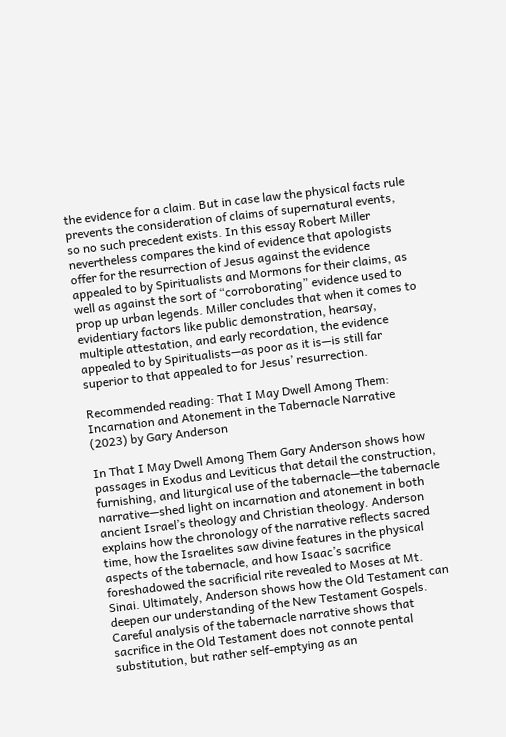the evidence for a claim. But in case law the physical facts rule prevents the consideration of claims of supernatural events, so no such precedent exists. In this essay Robert Miller nevertheless compares the kind of evidence that apologists offer for the resurrection of Jesus against the evidence appealed to by Spiritualists and Mormons for their claims, as well as against the sort of “corroborating” evidence used to prop up urban legends. Miller concludes that when it comes to evidentiary factors like public demonstration, hearsay, multiple attestation, and early recordation, the evidence appealed to by Spiritualists—as poor as it is—is still far superior to that appealed to for Jesus’ resurrection.

Recommended reading: That I May Dwell Among Them: Incarnation and Atonement in the Tabernacle Narrative (2023) by Gary Anderson

In That I May Dwell Among Them Gary Anderson shows how passages in Exodus and Leviticus that detail the construction, furnishing, and liturgical use of the tabernacle—the tabernacle narrative—shed light on incarnation and atonement in both ancient Israel’s theology and Christian theology. Anderson explains how the chronology of the narrative reflects sacred time, how the Israelites saw divine features in the physical aspects of the tabernacle, and how Isaac’s sacrifice foreshadowed the sacrificial rite revealed to Moses at Mt. Sinai. Ultimately, Anderson shows how the Old Testament can deepen our understanding of the New Testament Gospels. Careful analysis of the tabernacle narrative shows that sacrifice in the Old Testament does not connote pental substitution, but rather self-emptying as an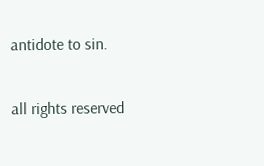antidote to sin.

all rights reserved